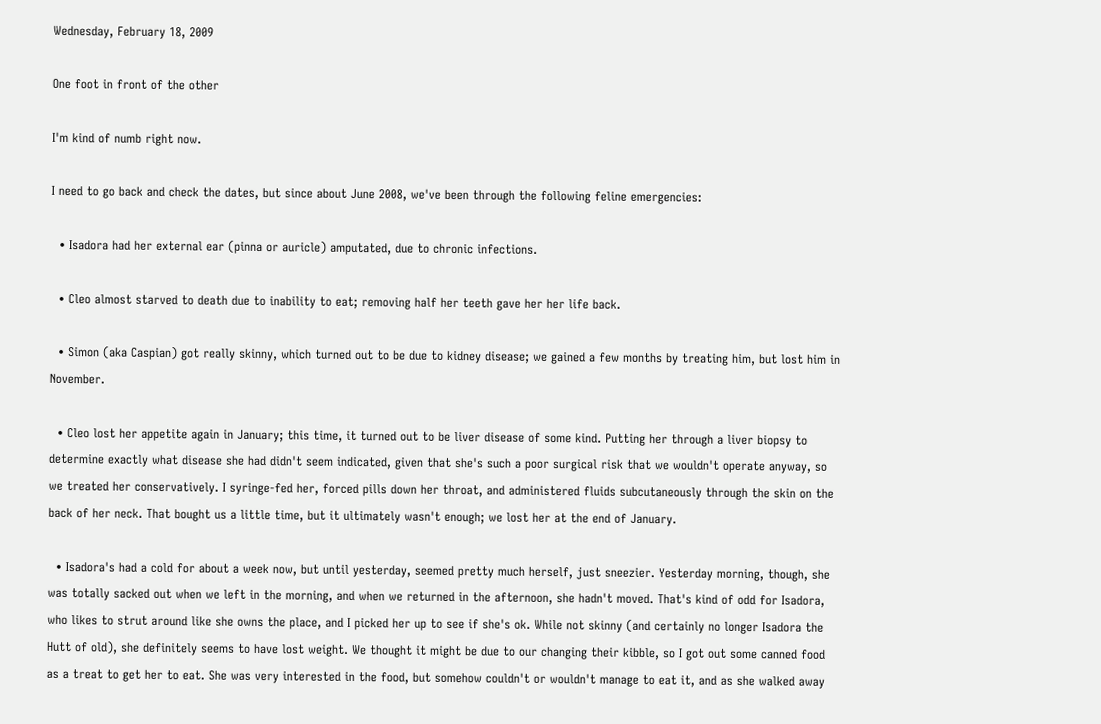Wednesday, February 18, 2009

One foot in front of the other

I'm kind of numb right now.

I need to go back and check the dates, but since about June 2008, we've been through the following feline emergencies:

  • Isadora had her external ear (pinna or auricle) amputated, due to chronic infections.

  • Cleo almost starved to death due to inability to eat; removing half her teeth gave her her life back.

  • Simon (aka Caspian) got really skinny, which turned out to be due to kidney disease; we gained a few months by treating him, but lost him in November.

  • Cleo lost her appetite again in January; this time, it turned out to be liver disease of some kind. Putting her through a liver biopsy to determine exactly what disease she had didn't seem indicated, given that she's such a poor surgical risk that we wouldn't operate anyway, so we treated her conservatively. I syringe-fed her, forced pills down her throat, and administered fluids subcutaneously through the skin on the back of her neck. That bought us a little time, but it ultimately wasn't enough; we lost her at the end of January.

  • Isadora's had a cold for about a week now, but until yesterday, seemed pretty much herself, just sneezier. Yesterday morning, though, she was totally sacked out when we left in the morning, and when we returned in the afternoon, she hadn't moved. That's kind of odd for Isadora, who likes to strut around like she owns the place, and I picked her up to see if she's ok. While not skinny (and certainly no longer Isadora the Hutt of old), she definitely seems to have lost weight. We thought it might be due to our changing their kibble, so I got out some canned food as a treat to get her to eat. She was very interested in the food, but somehow couldn't or wouldn't manage to eat it, and as she walked away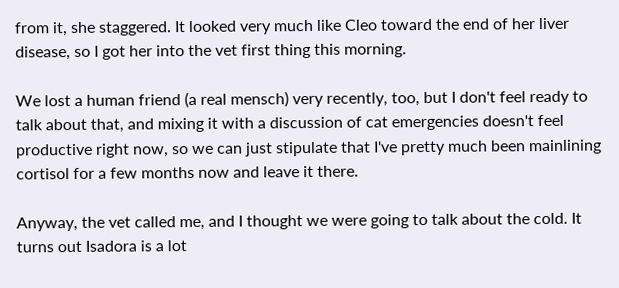from it, she staggered. It looked very much like Cleo toward the end of her liver disease, so I got her into the vet first thing this morning.

We lost a human friend (a real mensch) very recently, too, but I don't feel ready to talk about that, and mixing it with a discussion of cat emergencies doesn't feel productive right now, so we can just stipulate that I've pretty much been mainlining cortisol for a few months now and leave it there.

Anyway, the vet called me, and I thought we were going to talk about the cold. It turns out Isadora is a lot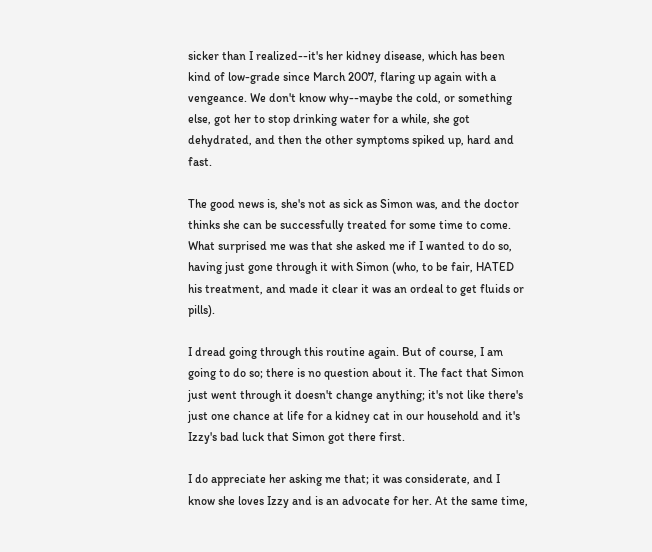sicker than I realized--it's her kidney disease, which has been kind of low-grade since March 2007, flaring up again with a vengeance. We don't know why--maybe the cold, or something else, got her to stop drinking water for a while, she got dehydrated, and then the other symptoms spiked up, hard and fast.

The good news is, she's not as sick as Simon was, and the doctor thinks she can be successfully treated for some time to come. What surprised me was that she asked me if I wanted to do so, having just gone through it with Simon (who, to be fair, HATED his treatment, and made it clear it was an ordeal to get fluids or pills).

I dread going through this routine again. But of course, I am going to do so; there is no question about it. The fact that Simon just went through it doesn't change anything; it's not like there's just one chance at life for a kidney cat in our household and it's Izzy's bad luck that Simon got there first.

I do appreciate her asking me that; it was considerate, and I know she loves Izzy and is an advocate for her. At the same time,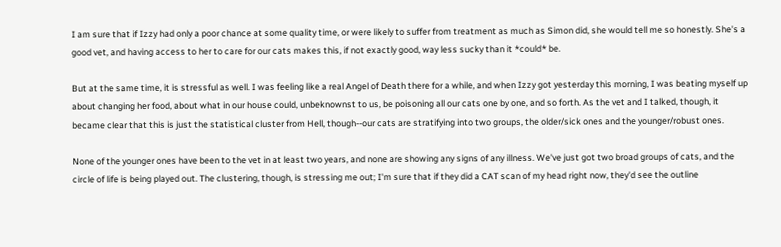I am sure that if Izzy had only a poor chance at some quality time, or were likely to suffer from treatment as much as Simon did, she would tell me so honestly. She's a good vet, and having access to her to care for our cats makes this, if not exactly good, way less sucky than it *could* be.

But at the same time, it is stressful as well. I was feeling like a real Angel of Death there for a while, and when Izzy got yesterday this morning, I was beating myself up about changing her food, about what in our house could, unbeknownst to us, be poisoning all our cats one by one, and so forth. As the vet and I talked, though, it became clear that this is just the statistical cluster from Hell, though--our cats are stratifying into two groups, the older/sick ones and the younger/robust ones.

None of the younger ones have been to the vet in at least two years, and none are showing any signs of any illness. We've just got two broad groups of cats, and the circle of life is being played out. The clustering, though, is stressing me out; I'm sure that if they did a CAT scan of my head right now, they'd see the outline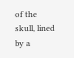of the skull, lined by a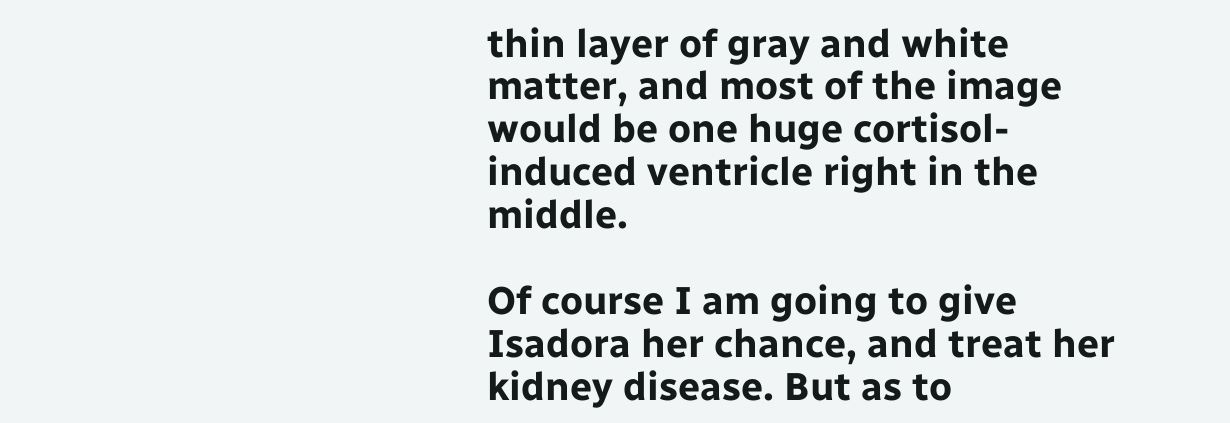thin layer of gray and white matter, and most of the image would be one huge cortisol-induced ventricle right in the middle.

Of course I am going to give Isadora her chance, and treat her kidney disease. But as to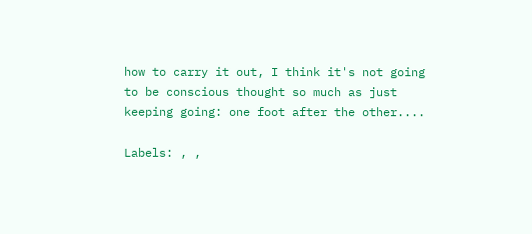how to carry it out, I think it's not going to be conscious thought so much as just keeping going: one foot after the other....

Labels: , ,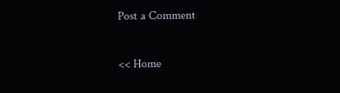Post a Comment

<< Home